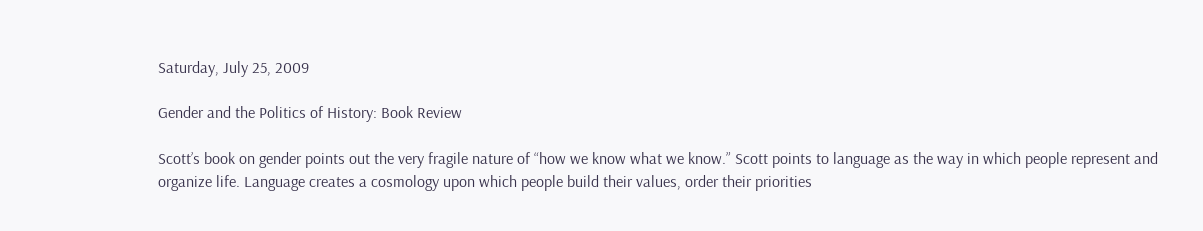Saturday, July 25, 2009

Gender and the Politics of History: Book Review

Scott’s book on gender points out the very fragile nature of “how we know what we know.” Scott points to language as the way in which people represent and organize life. Language creates a cosmology upon which people build their values, order their priorities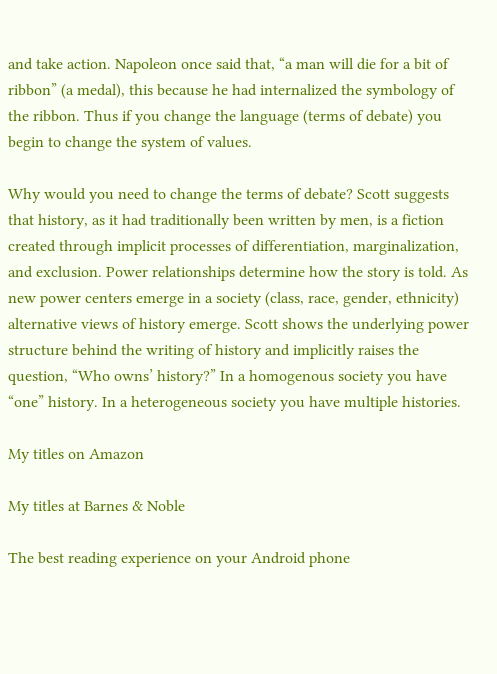and take action. Napoleon once said that, “a man will die for a bit of ribbon” (a medal), this because he had internalized the symbology of the ribbon. Thus if you change the language (terms of debate) you begin to change the system of values.

Why would you need to change the terms of debate? Scott suggests that history, as it had traditionally been written by men, is a fiction created through implicit processes of differentiation, marginalization, and exclusion. Power relationships determine how the story is told. As new power centers emerge in a society (class, race, gender, ethnicity) alternative views of history emerge. Scott shows the underlying power structure behind the writing of history and implicitly raises the question, “Who owns’ history?” In a homogenous society you have “one” history. In a heterogeneous society you have multiple histories.

My titles on Amazon

My titles at Barnes & Noble

The best reading experience on your Android phone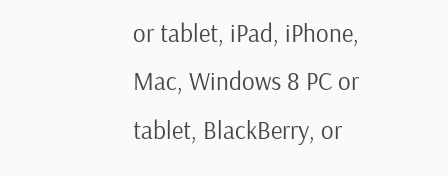or tablet, iPad, iPhone, Mac, Windows 8 PC or tablet, BlackBerry, or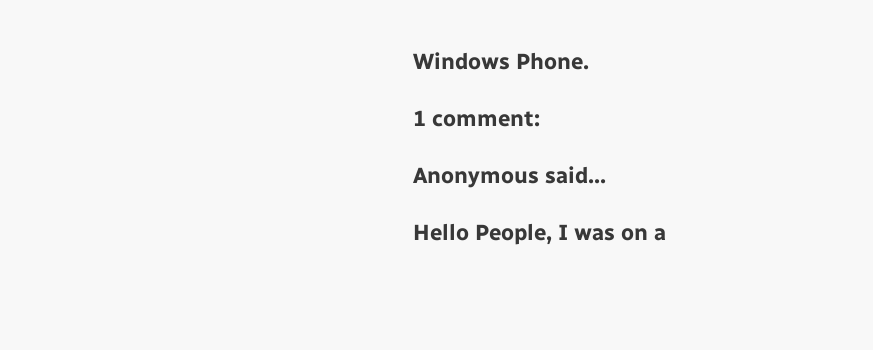Windows Phone.

1 comment:

Anonymous said...

Hello People, I was on a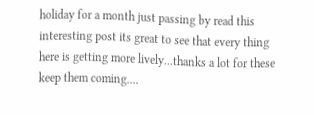holiday for a month just passing by read this interesting post its great to see that every thing here is getting more lively...thanks a lot for these keep them coming....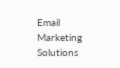Email Marketing Solutions